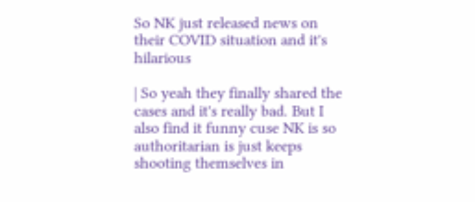So NK just released news on their COVID situation and it's hilarious

| So yeah they finally shared the cases and it's really bad. But I also find it funny cuse NK is so authoritarian is just keeps shooting themselves in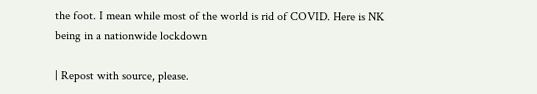the foot. I mean while most of the world is rid of COVID. Here is NK being in a nationwide lockdown

| Repost with source, please.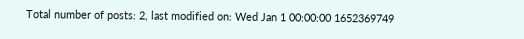Total number of posts: 2, last modified on: Wed Jan 1 00:00:00 1652369749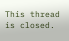This thread is closed.